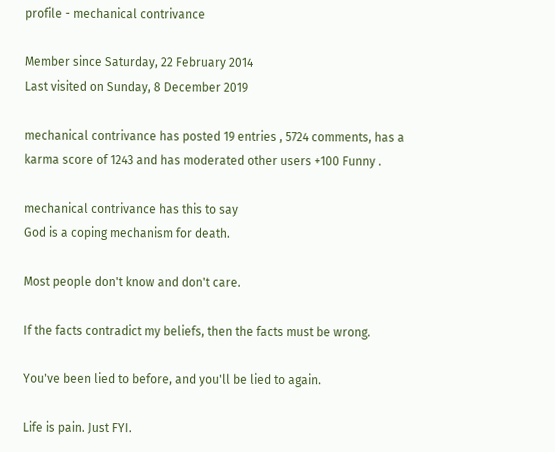profile - mechanical contrivance

Member since Saturday, 22 February 2014
Last visited on Sunday, 8 December 2019

mechanical contrivance has posted 19 entries , 5724 comments, has a karma score of 1243 and has moderated other users +100 Funny .

mechanical contrivance has this to say
God is a coping mechanism for death.

Most people don't know and don't care.

If the facts contradict my beliefs, then the facts must be wrong.

You've been lied to before, and you'll be lied to again.

Life is pain. Just FYI.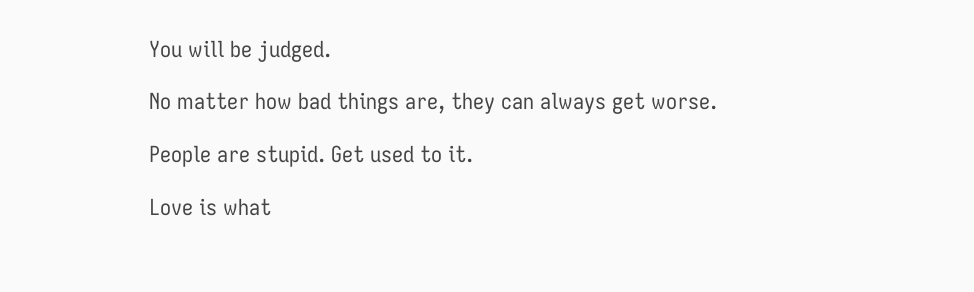You will be judged.

No matter how bad things are, they can always get worse.

People are stupid. Get used to it.

Love is what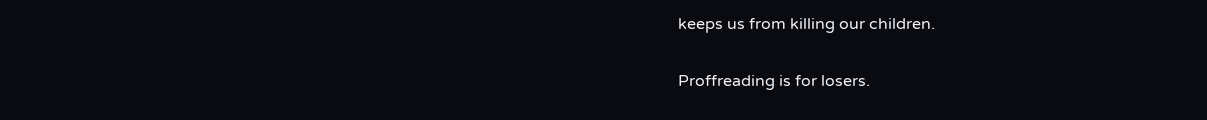keeps us from killing our children.

Proffreading is for losers.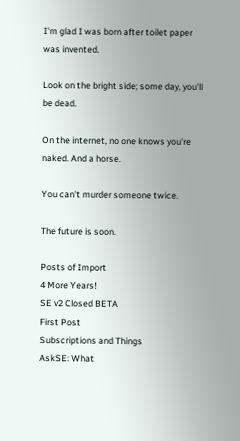I'm glad I was born after toilet paper was invented.

Look on the bright side; some day, you'll be dead.

On the internet, no one knows you're naked. And a horse.

You can't murder someone twice.

The future is soon.

Posts of Import
4 More Years!
SE v2 Closed BETA
First Post
Subscriptions and Things
AskSE: What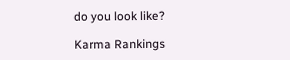do you look like?

Karma Rankings